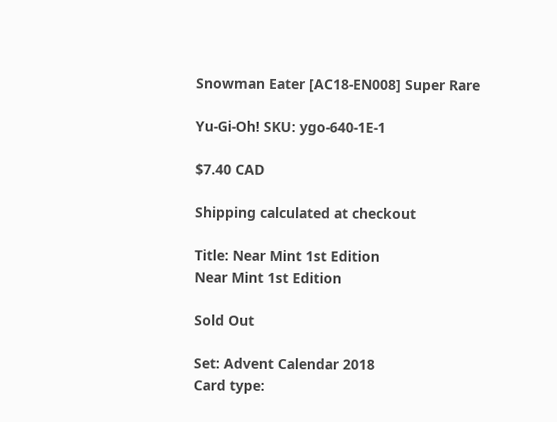Snowman Eater [AC18-EN008] Super Rare

Yu-Gi-Oh! SKU: ygo-640-1E-1

$7.40 CAD

Shipping calculated at checkout

Title: Near Mint 1st Edition
Near Mint 1st Edition

Sold Out

Set: Advent Calendar 2018
Card type: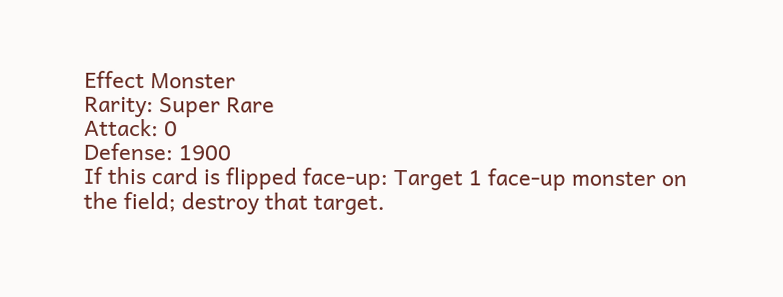Effect Monster
Rarity: Super Rare
Attack: 0
Defense: 1900
If this card is flipped face-up: Target 1 face-up monster on the field; destroy that target.